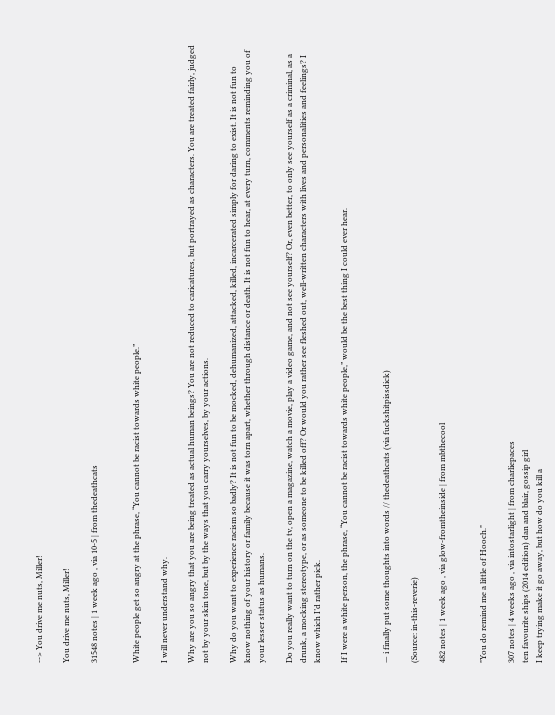--> You drive me nuts, Miller!

You drive me nuts, Miller!

31548 notes | 1 week ago , via 10-5 | from thedeathcats


White people get so angry at the phrase, “You cannot be racist towards white people.”

I will never understand why.

Why are you so angry that you are being treated as actual human beings? You are not reduced to caricatures, but portrayed as characters. You are treated fairly, judged not by your skin tone, but by the ways that you carry yourselves, by your actions.

Why do you want to experience racism so badly? It is not fun to be mocked, dehumanized, attacked, killed, incarcerated simply for daring to exist. It is not fun to know nothing of your history or family because it was torn apart, whether through distance or death. It is not fun to hear, at every turn, comments reminding you of your lesser status as humans.

Do you really want to turn on the tv, open a magazine, watch a movie, play a video game, and not see yourself? Or, even better, to only see yourself as a criminal, as a drunk, a mocking stereotype, or as someone to be killed off? Or would you rather see fleshed out, well-written characters with lives and personalities and feelings? I know which I’d rather pick.

If I were a white person, the phrase, “You cannot be racist towards white people,” would be the best thing I could ever hear.


— i finally put some thoughts into words // thedeathcats (via fuckshitpissdick)

(Source: in-this-reverie)

482 notes | 1 week ago , via glow-fromtheinside | from mbthecool


"You do remind me a little of Hooch."

307 notes | 4 weeks ago , via intostarlight | from charliepaces
ten favourite ships (2014 edition) dan and blair, gossip girl
I keep trying make it go away, but how do you kill a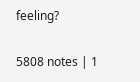feeling?

5808 notes | 1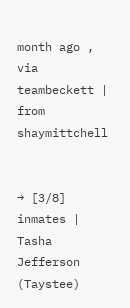month ago , via teambeckett | from shaymittchell


→ [3/8] inmates | Tasha Jefferson (Taystee)